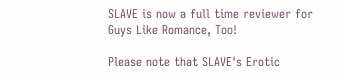SLAVE is now a full time reviewer for Guys Like Romance, Too!

Please note that SLAVE's Erotic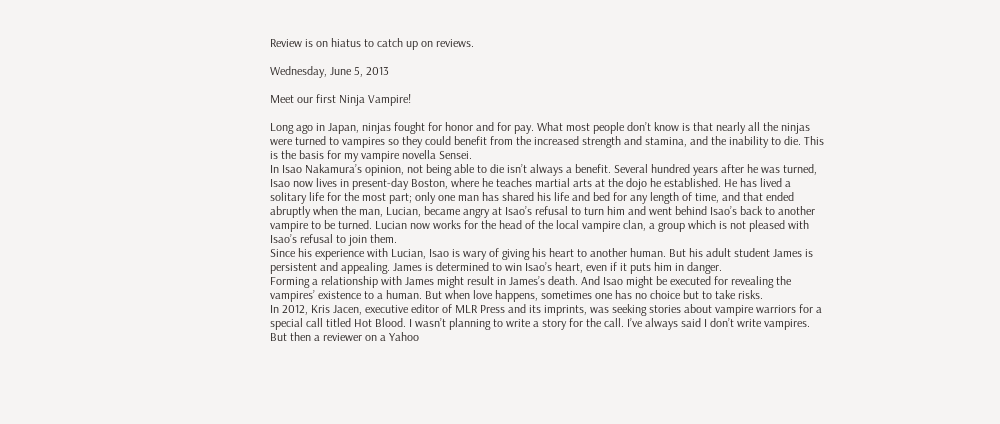Review is on hiatus to catch up on reviews.

Wednesday, June 5, 2013

Meet our first Ninja Vampire!

Long ago in Japan, ninjas fought for honor and for pay. What most people don’t know is that nearly all the ninjas were turned to vampires so they could benefit from the increased strength and stamina, and the inability to die. This is the basis for my vampire novella Sensei.
In Isao Nakamura’s opinion, not being able to die isn’t always a benefit. Several hundred years after he was turned, Isao now lives in present-day Boston, where he teaches martial arts at the dojo he established. He has lived a solitary life for the most part; only one man has shared his life and bed for any length of time, and that ended abruptly when the man, Lucian, became angry at Isao’s refusal to turn him and went behind Isao’s back to another vampire to be turned. Lucian now works for the head of the local vampire clan, a group which is not pleased with Isao’s refusal to join them.
Since his experience with Lucian, Isao is wary of giving his heart to another human. But his adult student James is persistent and appealing. James is determined to win Isao’s heart, even if it puts him in danger.
Forming a relationship with James might result in James’s death. And Isao might be executed for revealing the vampires’ existence to a human. But when love happens, sometimes one has no choice but to take risks.
In 2012, Kris Jacen, executive editor of MLR Press and its imprints, was seeking stories about vampire warriors for a special call titled Hot Blood. I wasn’t planning to write a story for the call. I’ve always said I don’t write vampires. But then a reviewer on a Yahoo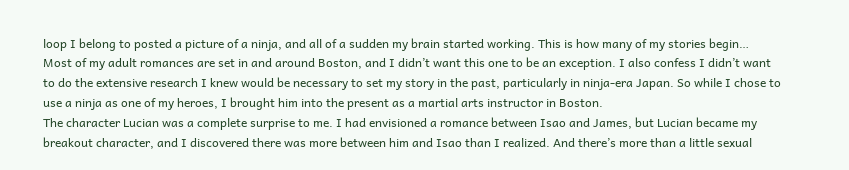loop I belong to posted a picture of a ninja, and all of a sudden my brain started working. This is how many of my stories begin…
Most of my adult romances are set in and around Boston, and I didn’t want this one to be an exception. I also confess I didn’t want to do the extensive research I knew would be necessary to set my story in the past, particularly in ninja-era Japan. So while I chose to use a ninja as one of my heroes, I brought him into the present as a martial arts instructor in Boston.
The character Lucian was a complete surprise to me. I had envisioned a romance between Isao and James, but Lucian became my breakout character, and I discovered there was more between him and Isao than I realized. And there’s more than a little sexual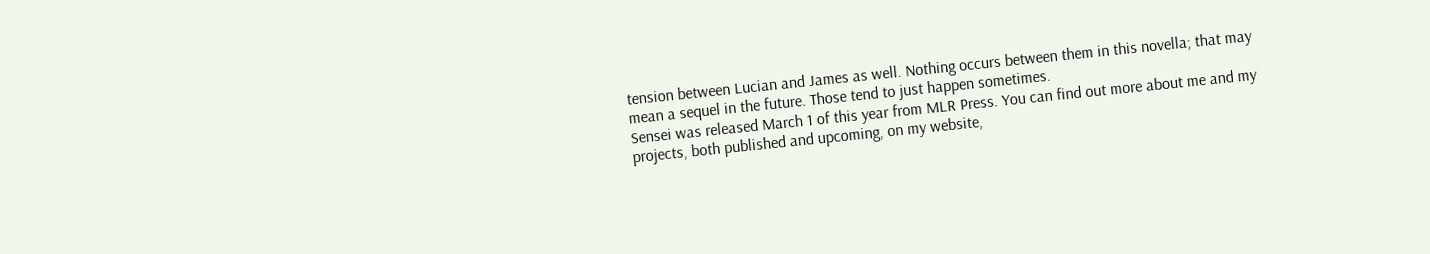tension between Lucian and James as well. Nothing occurs between them in this novella; that may mean a sequel in the future. Those tend to just happen sometimes.
Sensei was released March 1 of this year from MLR Press. You can find out more about me and my projects, both published and upcoming, on my website,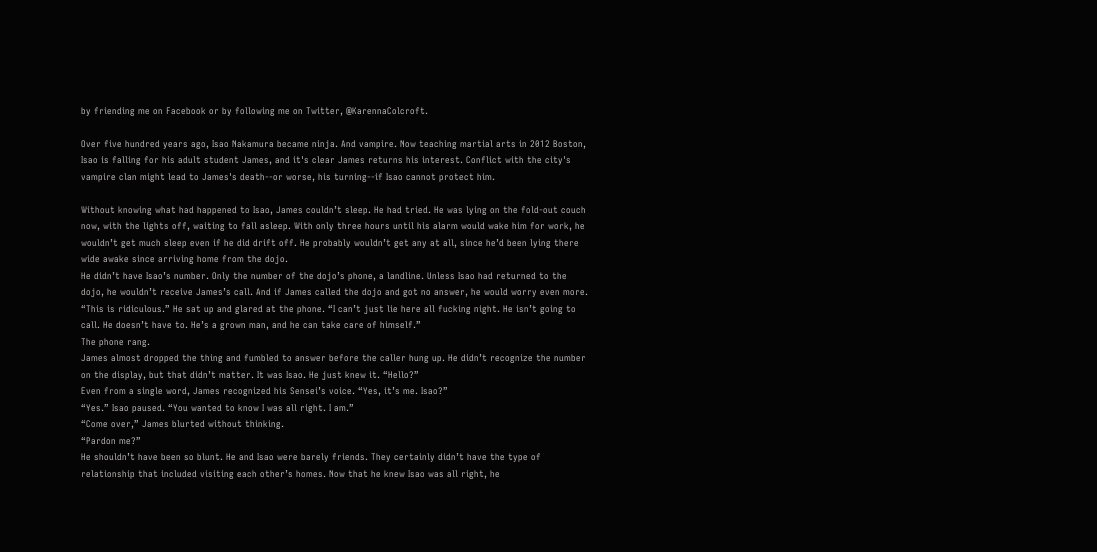by friending me on Facebook or by following me on Twitter, @KarennaColcroft.

Over five hundred years ago, Isao Nakamura became ninja. And vampire. Now teaching martial arts in 2012 Boston, Isao is falling for his adult student James, and it's clear James returns his interest. Conflict with the city's vampire clan might lead to James's death--or worse, his turning--if Isao cannot protect him.

Without knowing what had happened to Isao, James couldn’t sleep. He had tried. He was lying on the fold-out couch now, with the lights off, waiting to fall asleep. With only three hours until his alarm would wake him for work, he wouldn’t get much sleep even if he did drift off. He probably wouldn’t get any at all, since he’d been lying there wide awake since arriving home from the dojo.
He didn’t have Isao’s number. Only the number of the dojo’s phone, a landline. Unless Isao had returned to the dojo, he wouldn’t receive James’s call. And if James called the dojo and got no answer, he would worry even more.
“This is ridiculous.” He sat up and glared at the phone. “I can’t just lie here all fucking night. He isn’t going to call. He doesn’t have to. He’s a grown man, and he can take care of himself.”
The phone rang.
James almost dropped the thing and fumbled to answer before the caller hung up. He didn’t recognize the number on the display, but that didn’t matter. It was Isao. He just knew it. “Hello?”
Even from a single word, James recognized his Sensei’s voice. “Yes, it’s me. Isao?”
“Yes.” Isao paused. “You wanted to know I was all right. I am.”
“Come over,” James blurted without thinking.
“Pardon me?”
He shouldn’t have been so blunt. He and Isao were barely friends. They certainly didn’t have the type of relationship that included visiting each other’s homes. Now that he knew Isao was all right, he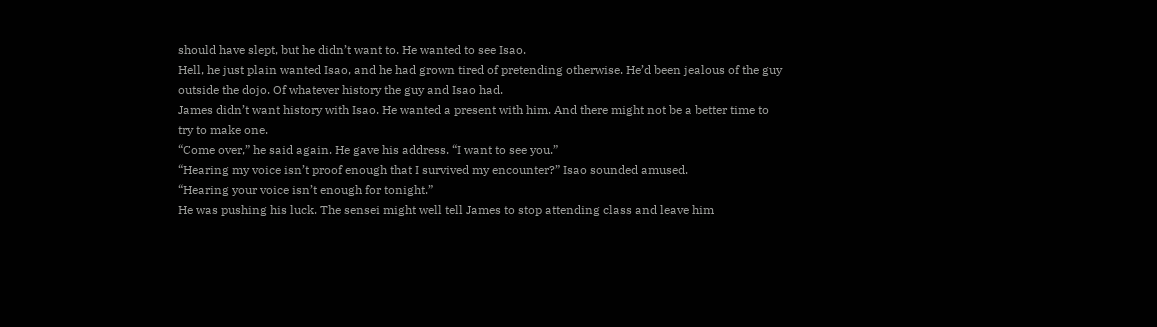should have slept, but he didn’t want to. He wanted to see Isao.
Hell, he just plain wanted Isao, and he had grown tired of pretending otherwise. He’d been jealous of the guy outside the dojo. Of whatever history the guy and Isao had.
James didn’t want history with Isao. He wanted a present with him. And there might not be a better time to try to make one.
“Come over,” he said again. He gave his address. “I want to see you.”
“Hearing my voice isn’t proof enough that I survived my encounter?” Isao sounded amused.
“Hearing your voice isn’t enough for tonight.”
He was pushing his luck. The sensei might well tell James to stop attending class and leave him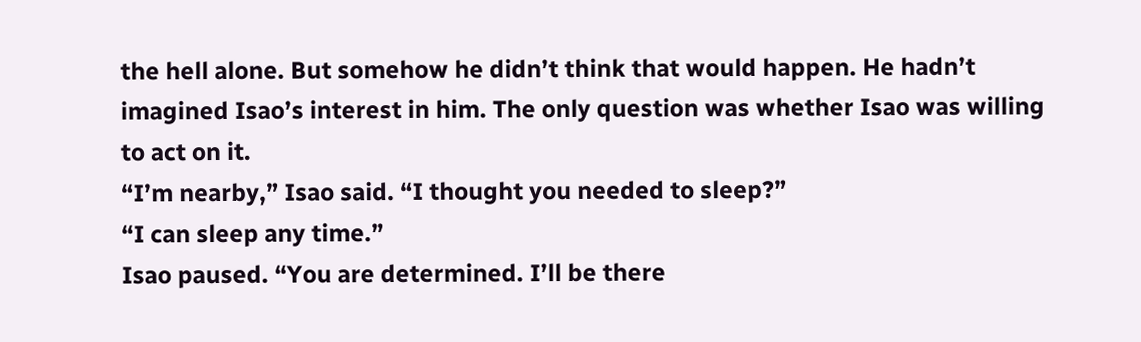the hell alone. But somehow he didn’t think that would happen. He hadn’t imagined Isao’s interest in him. The only question was whether Isao was willing to act on it.
“I’m nearby,” Isao said. “I thought you needed to sleep?”
“I can sleep any time.”
Isao paused. “You are determined. I’ll be there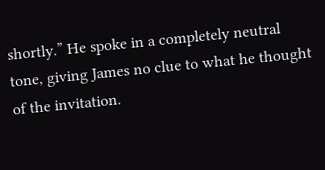shortly.” He spoke in a completely neutral tone, giving James no clue to what he thought of the invitation.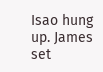Isao hung up. James set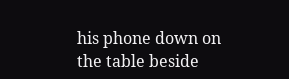his phone down on the table beside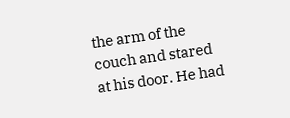the arm of the couch and stared at his door. He had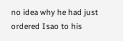no idea why he had just ordered Isao to his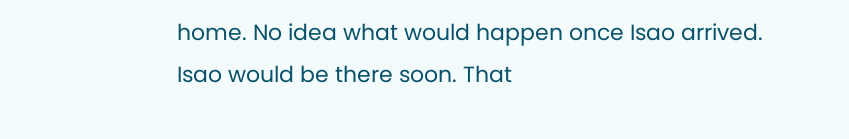home. No idea what would happen once Isao arrived.
Isao would be there soon. That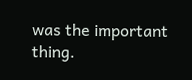was the important thing.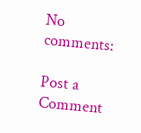No comments:

Post a Comment